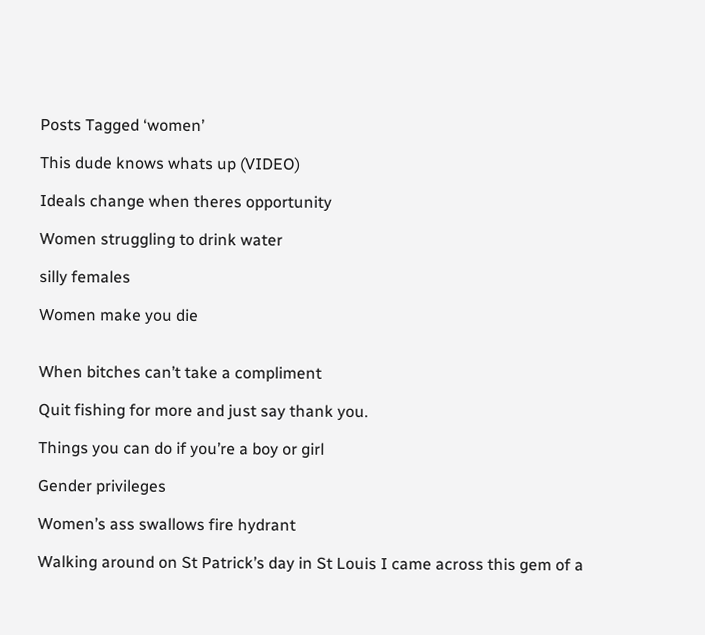Posts Tagged ‘women’

This dude knows whats up (VIDEO)

Ideals change when theres opportunity

Women struggling to drink water

silly females

Women make you die


When bitches can’t take a compliment

Quit fishing for more and just say thank you.

Things you can do if you’re a boy or girl

Gender privileges

Women’s ass swallows fire hydrant

Walking around on St Patrick’s day in St Louis I came across this gem of a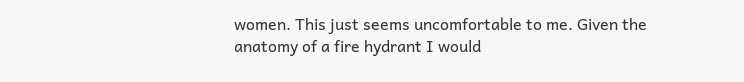women. This just seems uncomfortable to me. Given the anatomy of a fire hydrant I would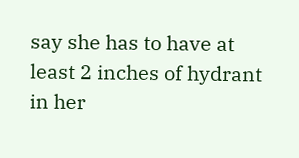say she has to have at least 2 inches of hydrant in her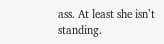ass. At least she isn’t standing.